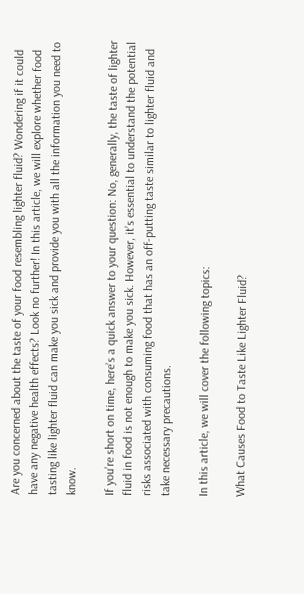Are you concerned about the taste of your food resembling lighter fluid? Wondering if it could have any negative health effects? Look no further! In this article, we will explore whether food tasting like lighter fluid can make you sick and provide you with all the information you need to know.

If you’re short on time, here’s a quick answer to your question: No, generally, the taste of lighter fluid in food is not enough to make you sick. However, it’s essential to understand the potential risks associated with consuming food that has an off-putting taste similar to lighter fluid and take necessary precautions.

In this article, we will cover the following topics:

What Causes Food to Taste Like Lighter Fluid?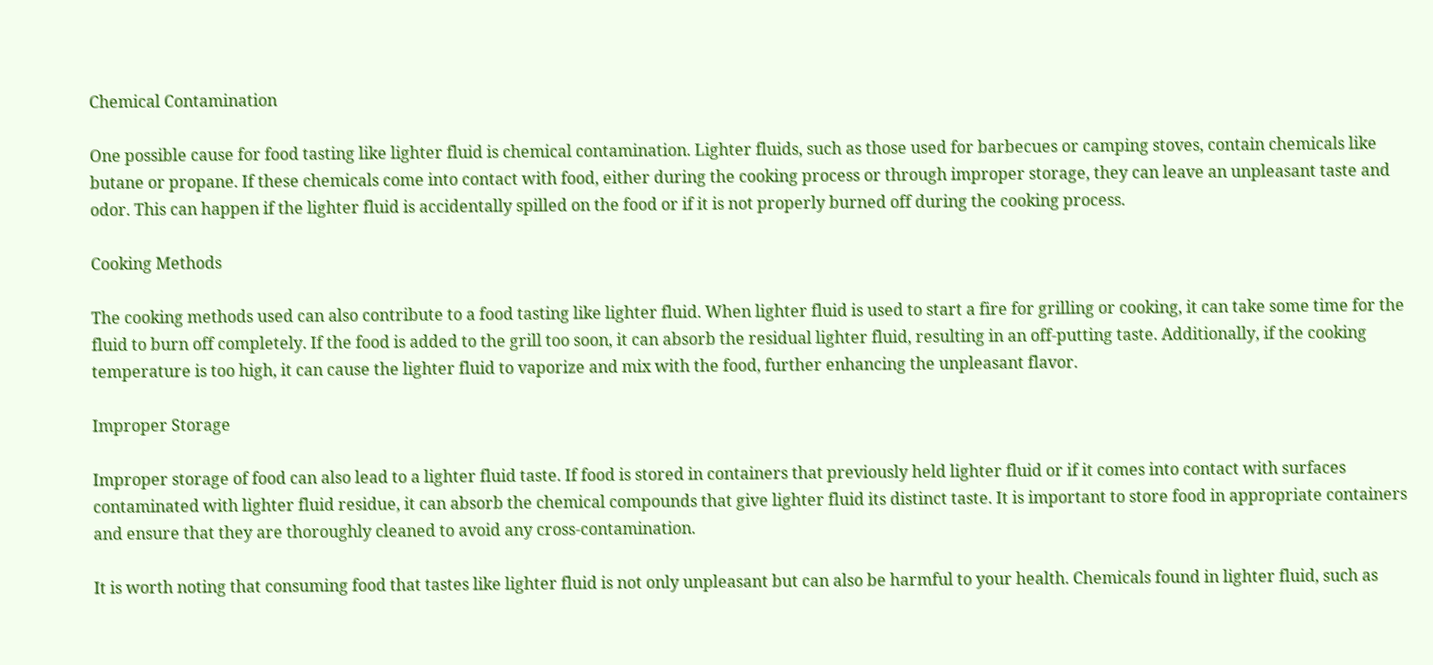Chemical Contamination

One possible cause for food tasting like lighter fluid is chemical contamination. Lighter fluids, such as those used for barbecues or camping stoves, contain chemicals like butane or propane. If these chemicals come into contact with food, either during the cooking process or through improper storage, they can leave an unpleasant taste and odor. This can happen if the lighter fluid is accidentally spilled on the food or if it is not properly burned off during the cooking process.

Cooking Methods

The cooking methods used can also contribute to a food tasting like lighter fluid. When lighter fluid is used to start a fire for grilling or cooking, it can take some time for the fluid to burn off completely. If the food is added to the grill too soon, it can absorb the residual lighter fluid, resulting in an off-putting taste. Additionally, if the cooking temperature is too high, it can cause the lighter fluid to vaporize and mix with the food, further enhancing the unpleasant flavor.

Improper Storage

Improper storage of food can also lead to a lighter fluid taste. If food is stored in containers that previously held lighter fluid or if it comes into contact with surfaces contaminated with lighter fluid residue, it can absorb the chemical compounds that give lighter fluid its distinct taste. It is important to store food in appropriate containers and ensure that they are thoroughly cleaned to avoid any cross-contamination.

It is worth noting that consuming food that tastes like lighter fluid is not only unpleasant but can also be harmful to your health. Chemicals found in lighter fluid, such as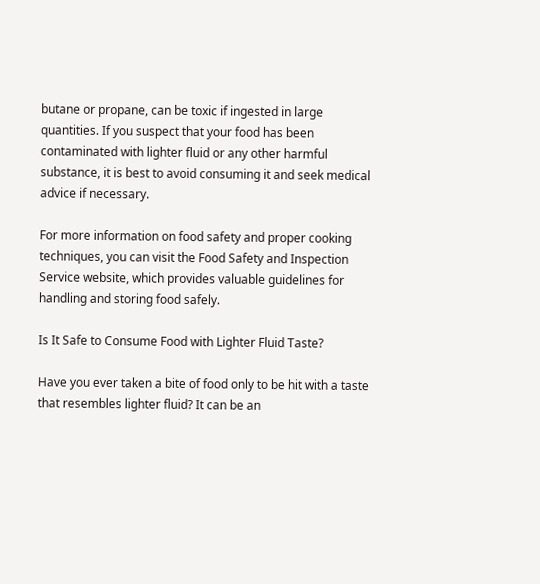butane or propane, can be toxic if ingested in large quantities. If you suspect that your food has been contaminated with lighter fluid or any other harmful substance, it is best to avoid consuming it and seek medical advice if necessary.

For more information on food safety and proper cooking techniques, you can visit the Food Safety and Inspection Service website, which provides valuable guidelines for handling and storing food safely.

Is It Safe to Consume Food with Lighter Fluid Taste?

Have you ever taken a bite of food only to be hit with a taste that resembles lighter fluid? It can be an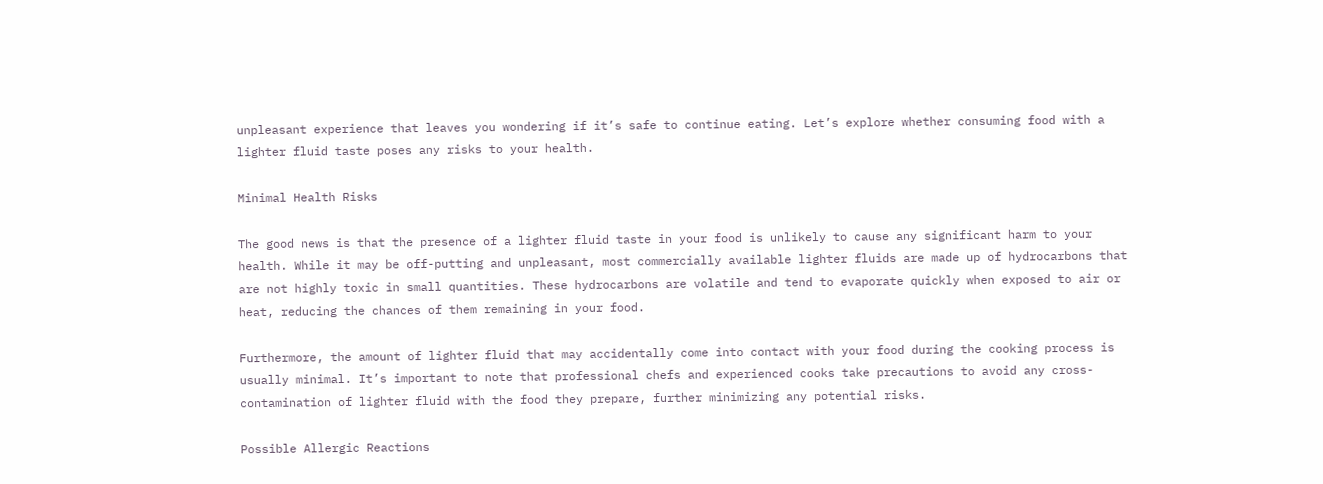unpleasant experience that leaves you wondering if it’s safe to continue eating. Let’s explore whether consuming food with a lighter fluid taste poses any risks to your health.

Minimal Health Risks

The good news is that the presence of a lighter fluid taste in your food is unlikely to cause any significant harm to your health. While it may be off-putting and unpleasant, most commercially available lighter fluids are made up of hydrocarbons that are not highly toxic in small quantities. These hydrocarbons are volatile and tend to evaporate quickly when exposed to air or heat, reducing the chances of them remaining in your food.

Furthermore, the amount of lighter fluid that may accidentally come into contact with your food during the cooking process is usually minimal. It’s important to note that professional chefs and experienced cooks take precautions to avoid any cross-contamination of lighter fluid with the food they prepare, further minimizing any potential risks.

Possible Allergic Reactions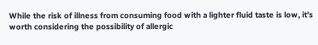While the risk of illness from consuming food with a lighter fluid taste is low, it’s worth considering the possibility of allergic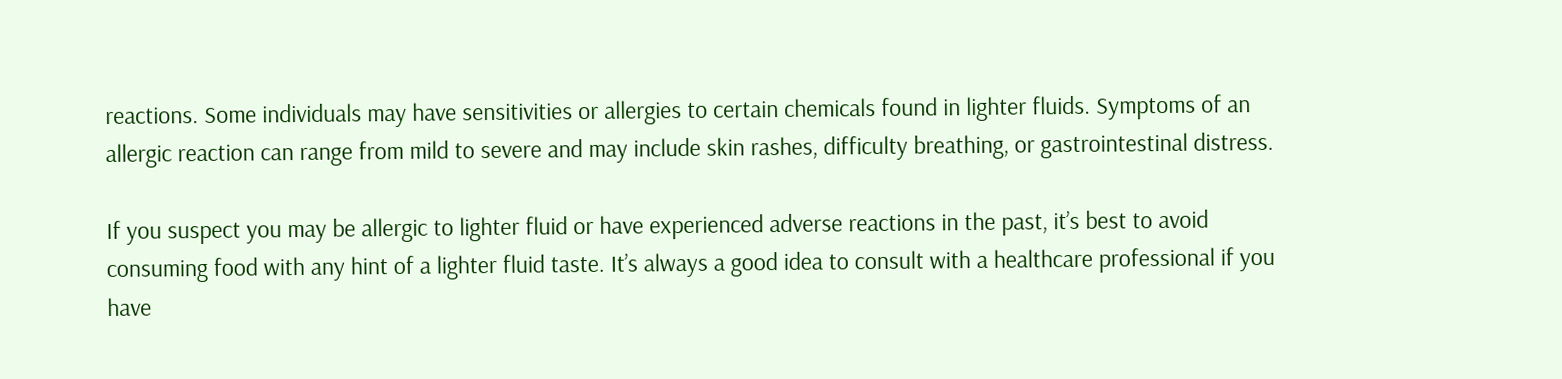reactions. Some individuals may have sensitivities or allergies to certain chemicals found in lighter fluids. Symptoms of an allergic reaction can range from mild to severe and may include skin rashes, difficulty breathing, or gastrointestinal distress.

If you suspect you may be allergic to lighter fluid or have experienced adverse reactions in the past, it’s best to avoid consuming food with any hint of a lighter fluid taste. It’s always a good idea to consult with a healthcare professional if you have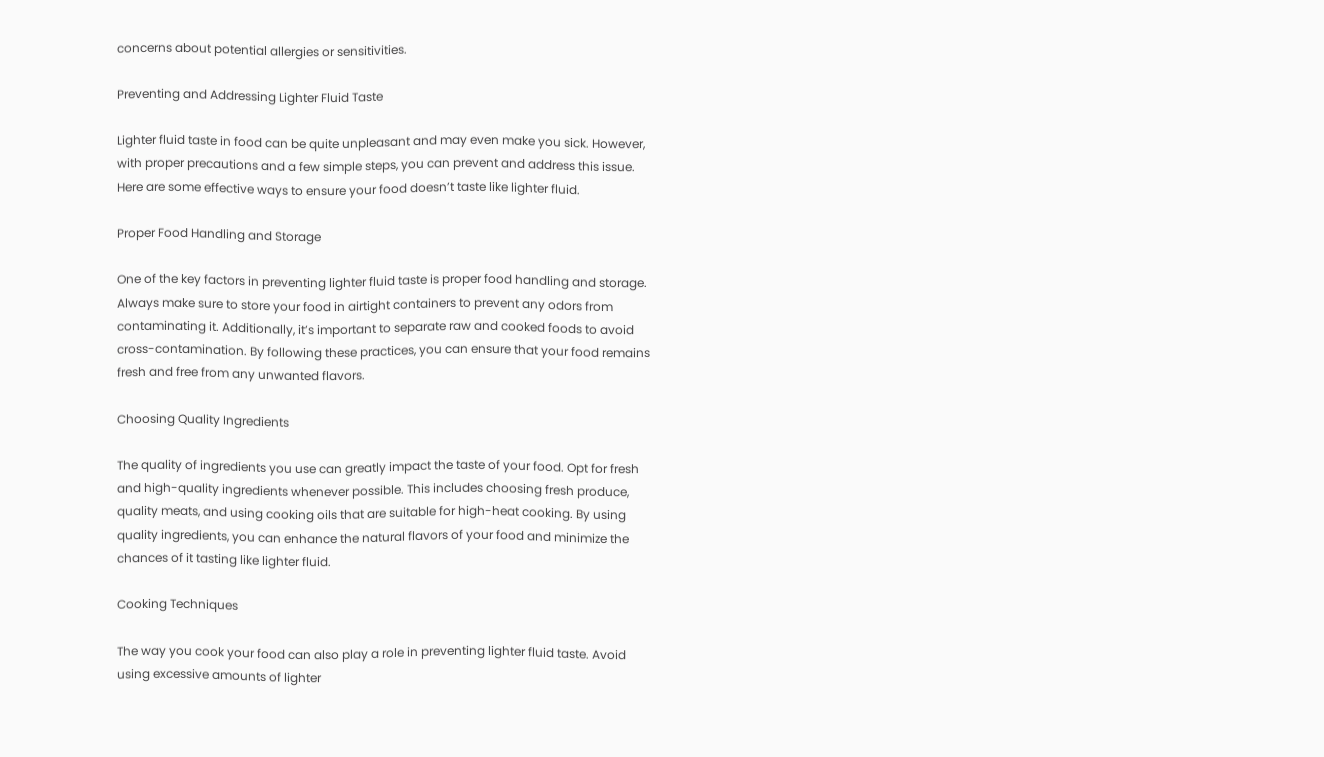concerns about potential allergies or sensitivities.

Preventing and Addressing Lighter Fluid Taste

Lighter fluid taste in food can be quite unpleasant and may even make you sick. However, with proper precautions and a few simple steps, you can prevent and address this issue. Here are some effective ways to ensure your food doesn’t taste like lighter fluid.

Proper Food Handling and Storage

One of the key factors in preventing lighter fluid taste is proper food handling and storage. Always make sure to store your food in airtight containers to prevent any odors from contaminating it. Additionally, it’s important to separate raw and cooked foods to avoid cross-contamination. By following these practices, you can ensure that your food remains fresh and free from any unwanted flavors.

Choosing Quality Ingredients

The quality of ingredients you use can greatly impact the taste of your food. Opt for fresh and high-quality ingredients whenever possible. This includes choosing fresh produce, quality meats, and using cooking oils that are suitable for high-heat cooking. By using quality ingredients, you can enhance the natural flavors of your food and minimize the chances of it tasting like lighter fluid.

Cooking Techniques

The way you cook your food can also play a role in preventing lighter fluid taste. Avoid using excessive amounts of lighter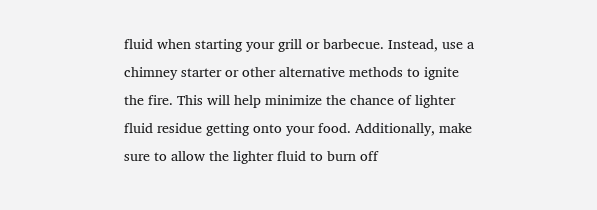fluid when starting your grill or barbecue. Instead, use a chimney starter or other alternative methods to ignite the fire. This will help minimize the chance of lighter fluid residue getting onto your food. Additionally, make sure to allow the lighter fluid to burn off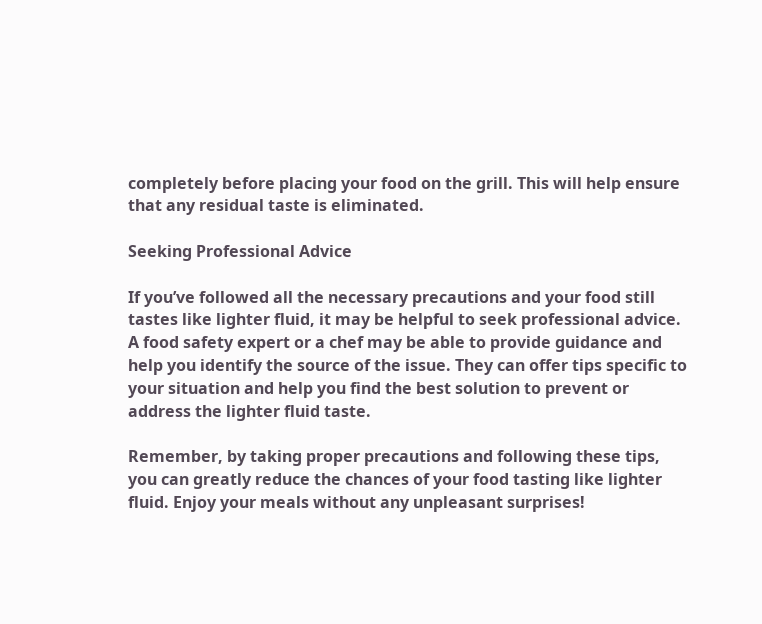completely before placing your food on the grill. This will help ensure that any residual taste is eliminated.

Seeking Professional Advice

If you’ve followed all the necessary precautions and your food still tastes like lighter fluid, it may be helpful to seek professional advice. A food safety expert or a chef may be able to provide guidance and help you identify the source of the issue. They can offer tips specific to your situation and help you find the best solution to prevent or address the lighter fluid taste.

Remember, by taking proper precautions and following these tips, you can greatly reduce the chances of your food tasting like lighter fluid. Enjoy your meals without any unpleasant surprises!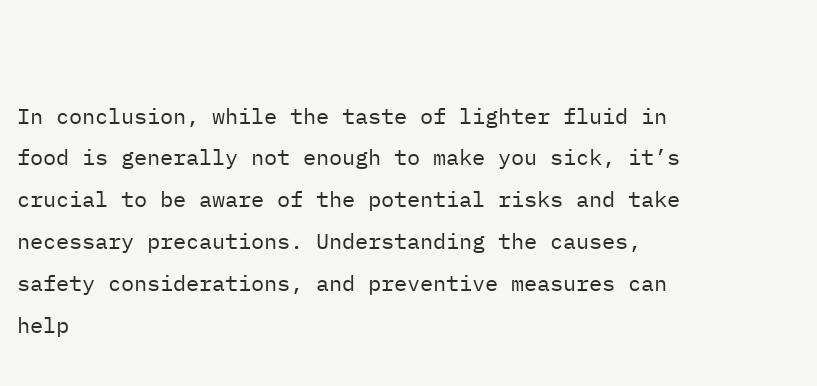In conclusion, while the taste of lighter fluid in food is generally not enough to make you sick, it’s crucial to be aware of the potential risks and take necessary precautions. Understanding the causes, safety considerations, and preventive measures can help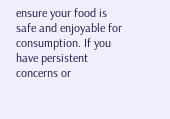ensure your food is safe and enjoyable for consumption. If you have persistent concerns or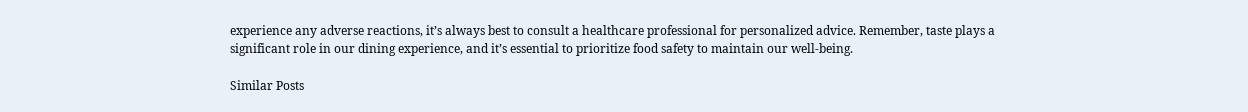experience any adverse reactions, it’s always best to consult a healthcare professional for personalized advice. Remember, taste plays a significant role in our dining experience, and it’s essential to prioritize food safety to maintain our well-being.

Similar Posts